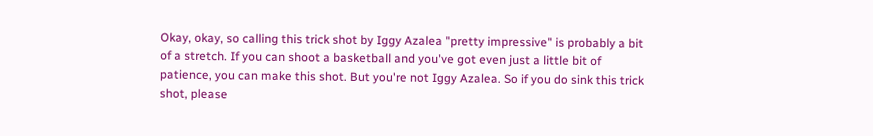Okay, okay, so calling this trick shot by Iggy Azalea "pretty impressive" is probably a bit of a stretch. If you can shoot a basketball and you've got even just a little bit of patience, you can make this shot. But you're not Iggy Azalea. So if you do sink this trick shot, please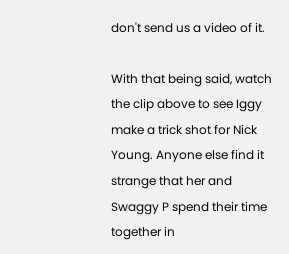don't send us a video of it.

With that being said, watch the clip above to see Iggy make a trick shot for Nick Young. Anyone else find it strange that her and Swaggy P spend their time together in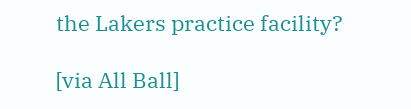the Lakers practice facility?

[via All Ball]